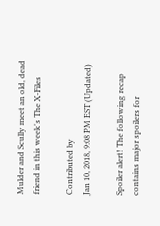Mulder and Scully meet an old, dead friend in this week's The X-Files

Contributed by
Jan 10, 2018, 9:08 PM EST (Updated)

Spoiler alert! The following recap contains major spoilers for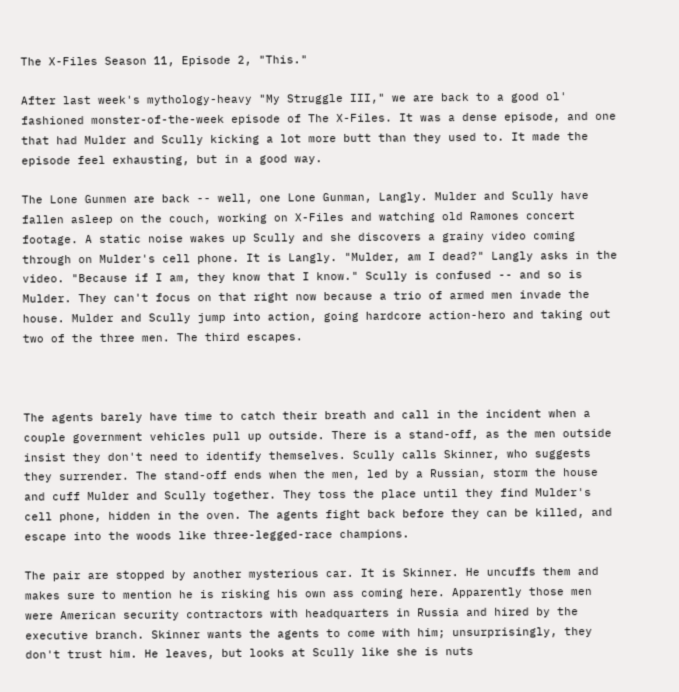The X-Files Season 11, Episode 2, "This."

After last week's mythology-heavy "My Struggle III," we are back to a good ol' fashioned monster-of-the-week episode of The X-Files. It was a dense episode, and one that had Mulder and Scully kicking a lot more butt than they used to. It made the episode feel exhausting, but in a good way.

The Lone Gunmen are back -- well, one Lone Gunman, Langly. Mulder and Scully have fallen asleep on the couch, working on X-Files and watching old Ramones concert footage. A static noise wakes up Scully and she discovers a grainy video coming through on Mulder's cell phone. It is Langly. "Mulder, am I dead?" Langly asks in the video. "Because if I am, they know that I know." Scully is confused -- and so is Mulder. They can't focus on that right now because a trio of armed men invade the house. Mulder and Scully jump into action, going hardcore action-hero and taking out two of the three men. The third escapes.



The agents barely have time to catch their breath and call in the incident when a couple government vehicles pull up outside. There is a stand-off, as the men outside insist they don't need to identify themselves. Scully calls Skinner, who suggests they surrender. The stand-off ends when the men, led by a Russian, storm the house and cuff Mulder and Scully together. They toss the place until they find Mulder's cell phone, hidden in the oven. The agents fight back before they can be killed, and escape into the woods like three-legged-race champions.

The pair are stopped by another mysterious car. It is Skinner. He uncuffs them and makes sure to mention he is risking his own ass coming here. Apparently those men were American security contractors with headquarters in Russia and hired by the executive branch. Skinner wants the agents to come with him; unsurprisingly, they don't trust him. He leaves, but looks at Scully like she is nuts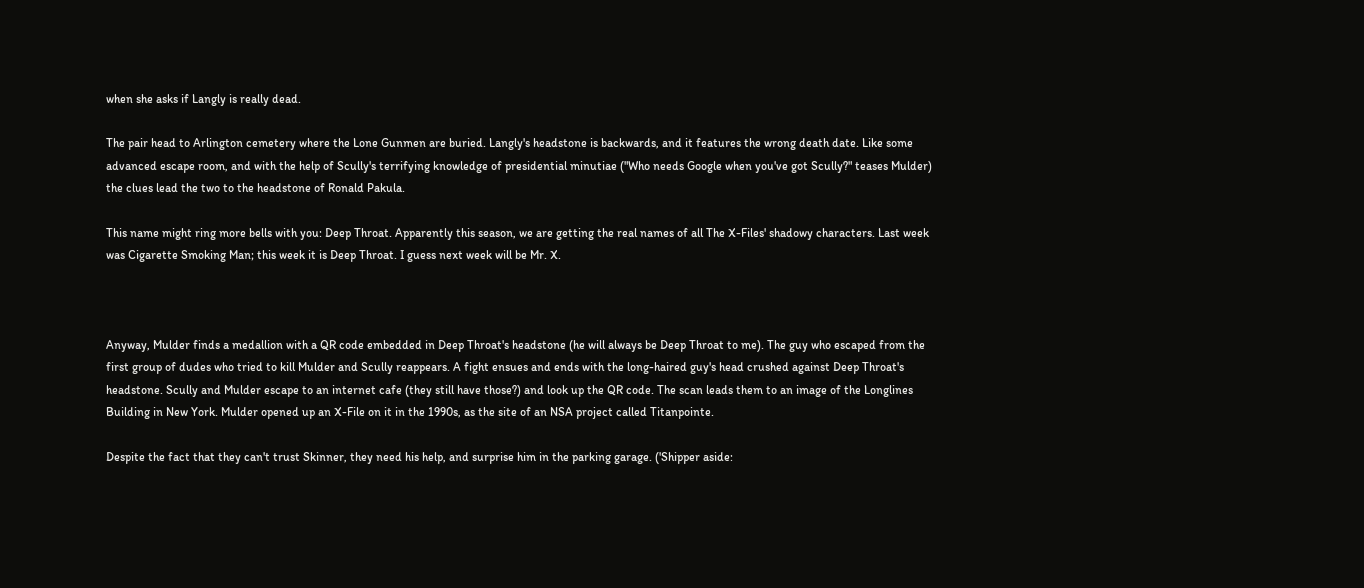when she asks if Langly is really dead.

The pair head to Arlington cemetery where the Lone Gunmen are buried. Langly's headstone is backwards, and it features the wrong death date. Like some advanced escape room, and with the help of Scully's terrifying knowledge of presidential minutiae ("Who needs Google when you've got Scully?" teases Mulder) the clues lead the two to the headstone of Ronald Pakula.

This name might ring more bells with you: Deep Throat. Apparently this season, we are getting the real names of all The X-Files' shadowy characters. Last week was Cigarette Smoking Man; this week it is Deep Throat. I guess next week will be Mr. X.



Anyway, Mulder finds a medallion with a QR code embedded in Deep Throat's headstone (he will always be Deep Throat to me). The guy who escaped from the first group of dudes who tried to kill Mulder and Scully reappears. A fight ensues and ends with the long-haired guy's head crushed against Deep Throat's headstone. Scully and Mulder escape to an internet cafe (they still have those?) and look up the QR code. The scan leads them to an image of the Longlines Building in New York. Mulder opened up an X-File on it in the 1990s, as the site of an NSA project called Titanpointe.

Despite the fact that they can't trust Skinner, they need his help, and surprise him in the parking garage. ('Shipper aside: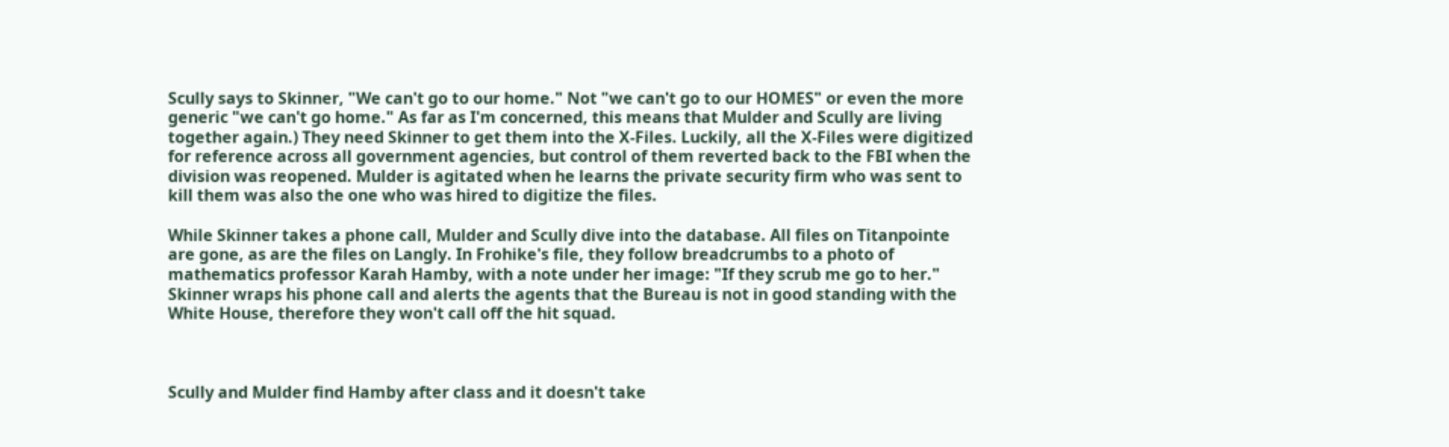Scully says to Skinner, "We can't go to our home." Not "we can't go to our HOMES" or even the more generic "we can't go home." As far as I'm concerned, this means that Mulder and Scully are living together again.) They need Skinner to get them into the X-Files. Luckily, all the X-Files were digitized for reference across all government agencies, but control of them reverted back to the FBI when the division was reopened. Mulder is agitated when he learns the private security firm who was sent to kill them was also the one who was hired to digitize the files.

While Skinner takes a phone call, Mulder and Scully dive into the database. All files on Titanpointe are gone, as are the files on Langly. In Frohike's file, they follow breadcrumbs to a photo of mathematics professor Karah Hamby, with a note under her image: "If they scrub me go to her." Skinner wraps his phone call and alerts the agents that the Bureau is not in good standing with the White House, therefore they won't call off the hit squad.



Scully and Mulder find Hamby after class and it doesn't take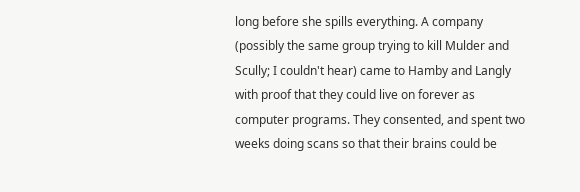long before she spills everything. A company (possibly the same group trying to kill Mulder and Scully; I couldn't hear) came to Hamby and Langly with proof that they could live on forever as computer programs. They consented, and spent two weeks doing scans so that their brains could be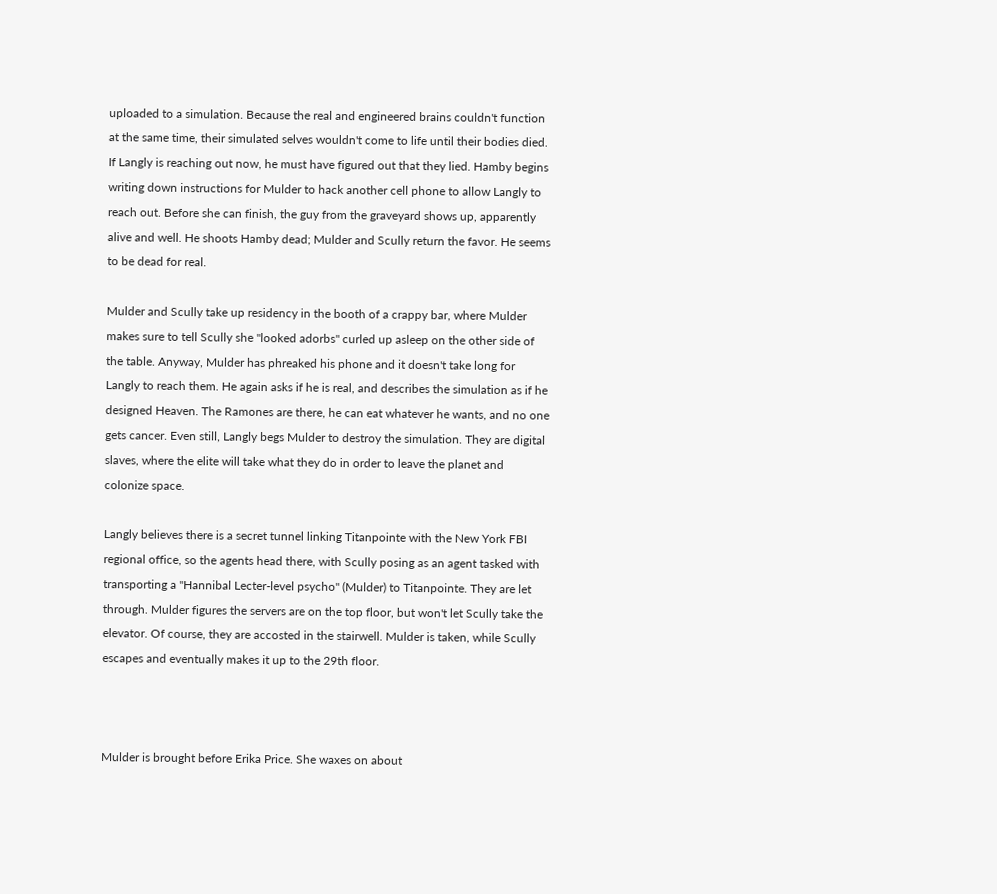uploaded to a simulation. Because the real and engineered brains couldn't function at the same time, their simulated selves wouldn't come to life until their bodies died. If Langly is reaching out now, he must have figured out that they lied. Hamby begins writing down instructions for Mulder to hack another cell phone to allow Langly to reach out. Before she can finish, the guy from the graveyard shows up, apparently alive and well. He shoots Hamby dead; Mulder and Scully return the favor. He seems to be dead for real.

Mulder and Scully take up residency in the booth of a crappy bar, where Mulder makes sure to tell Scully she "looked adorbs" curled up asleep on the other side of the table. Anyway, Mulder has phreaked his phone and it doesn't take long for Langly to reach them. He again asks if he is real, and describes the simulation as if he designed Heaven. The Ramones are there, he can eat whatever he wants, and no one gets cancer. Even still, Langly begs Mulder to destroy the simulation. They are digital slaves, where the elite will take what they do in order to leave the planet and colonize space.

Langly believes there is a secret tunnel linking Titanpointe with the New York FBI regional office, so the agents head there, with Scully posing as an agent tasked with transporting a "Hannibal Lecter-level psycho" (Mulder) to Titanpointe. They are let through. Mulder figures the servers are on the top floor, but won't let Scully take the elevator. Of course, they are accosted in the stairwell. Mulder is taken, while Scully escapes and eventually makes it up to the 29th floor.



Mulder is brought before Erika Price. She waxes on about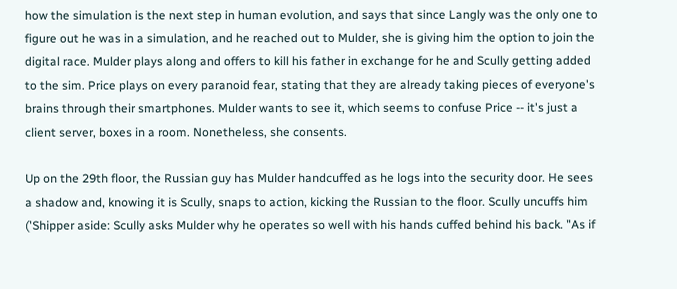how the simulation is the next step in human evolution, and says that since Langly was the only one to figure out he was in a simulation, and he reached out to Mulder, she is giving him the option to join the digital race. Mulder plays along and offers to kill his father in exchange for he and Scully getting added to the sim. Price plays on every paranoid fear, stating that they are already taking pieces of everyone's brains through their smartphones. Mulder wants to see it, which seems to confuse Price -- it's just a client server, boxes in a room. Nonetheless, she consents.

Up on the 29th floor, the Russian guy has Mulder handcuffed as he logs into the security door. He sees a shadow and, knowing it is Scully, snaps to action, kicking the Russian to the floor. Scully uncuffs him ('Shipper aside: Scully asks Mulder why he operates so well with his hands cuffed behind his back. "As if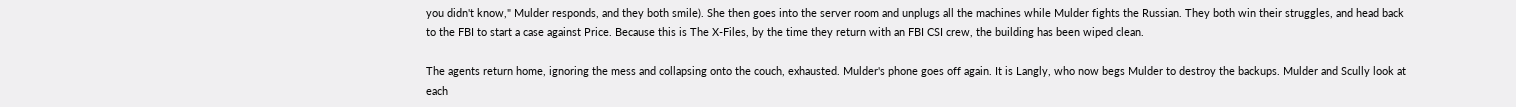you didn't know," Mulder responds, and they both smile). She then goes into the server room and unplugs all the machines while Mulder fights the Russian. They both win their struggles, and head back to the FBI to start a case against Price. Because this is The X-Files, by the time they return with an FBI CSI crew, the building has been wiped clean.

The agents return home, ignoring the mess and collapsing onto the couch, exhausted. Mulder's phone goes off again. It is Langly, who now begs Mulder to destroy the backups. Mulder and Scully look at each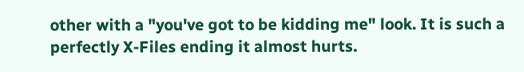other with a "you've got to be kidding me" look. It is such a perfectly X-Files ending it almost hurts.